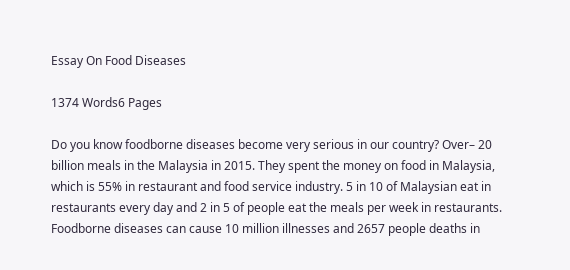Essay On Food Diseases

1374 Words6 Pages

Do you know foodborne diseases become very serious in our country? Over– 20 billion meals in the Malaysia in 2015. They spent the money on food in Malaysia, which is 55% in restaurant and food service industry. 5 in 10 of Malaysian eat in restaurants every day and 2 in 5 of people eat the meals per week in restaurants. Foodborne diseases can cause 10 million illnesses and 2657 people deaths in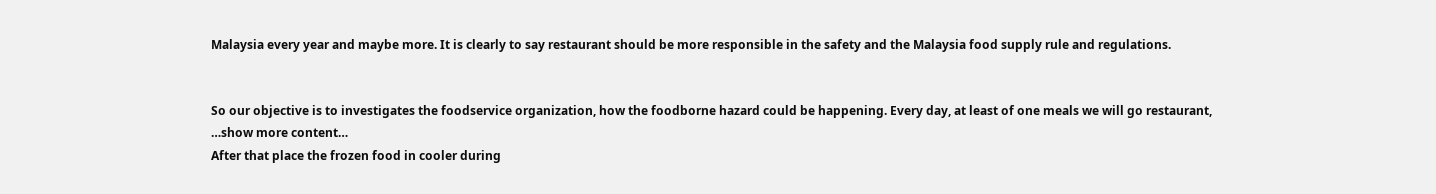Malaysia every year and maybe more. It is clearly to say restaurant should be more responsible in the safety and the Malaysia food supply rule and regulations.


So our objective is to investigates the foodservice organization, how the foodborne hazard could be happening. Every day, at least of one meals we will go restaurant,
…show more content…
After that place the frozen food in cooler during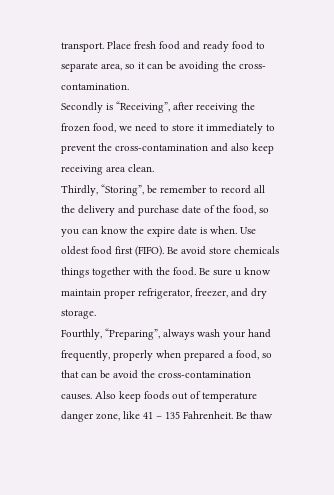transport. Place fresh food and ready food to separate area, so it can be avoiding the cross-contamination.
Secondly is “Receiving”, after receiving the frozen food, we need to store it immediately to prevent the cross-contamination and also keep receiving area clean.
Thirdly, “Storing”, be remember to record all the delivery and purchase date of the food, so you can know the expire date is when. Use oldest food first (FIFO). Be avoid store chemicals things together with the food. Be sure u know maintain proper refrigerator, freezer, and dry storage.
Fourthly, “Preparing”, always wash your hand frequently, properly when prepared a food, so that can be avoid the cross-contamination causes. Also keep foods out of temperature danger zone, like 41 – 135 Fahrenheit. Be thaw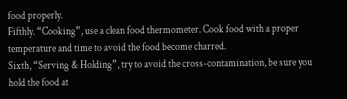food properly.
Fifthly. “Cooking”, use a clean food thermometer. Cook food with a proper temperature and time to avoid the food become charred.
Sixth, “Serving & Holding”, try to avoid the cross-contamination, be sure you hold the food at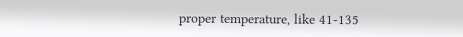proper temperature, like 41-135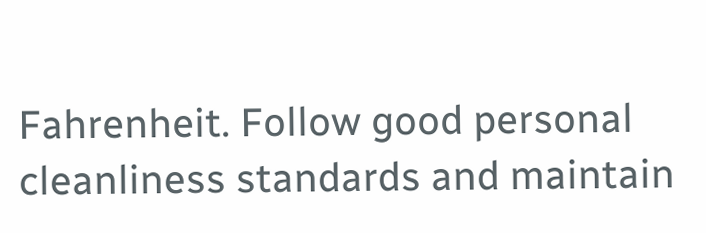Fahrenheit. Follow good personal cleanliness standards and maintain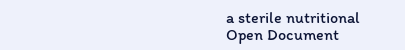a sterile nutritional
Open Document